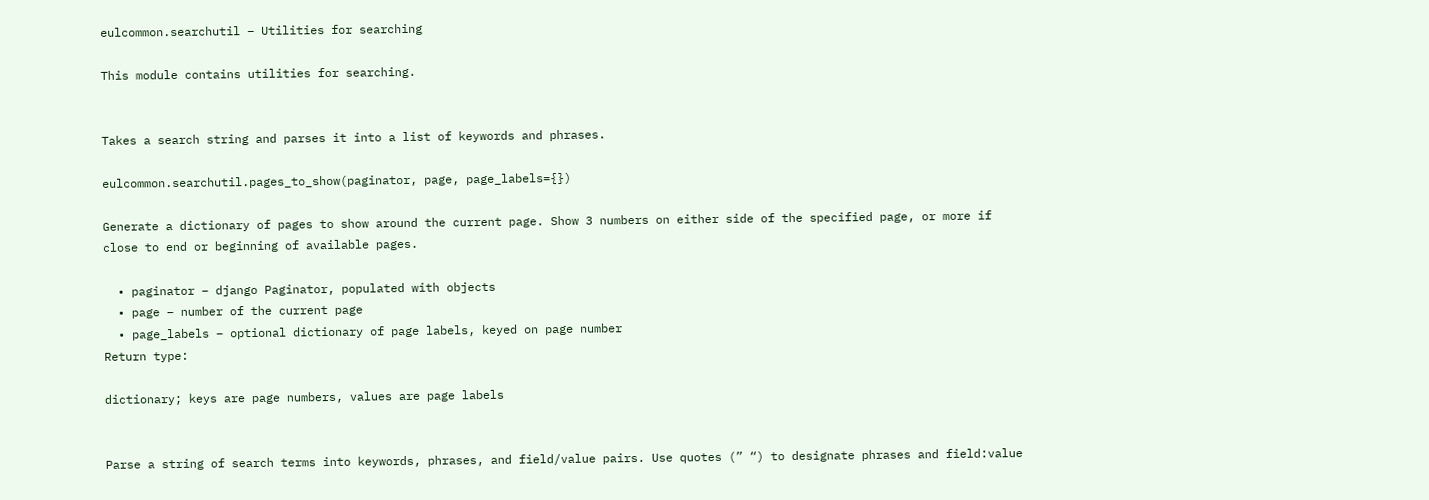eulcommon.searchutil – Utilities for searching

This module contains utilities for searching.


Takes a search string and parses it into a list of keywords and phrases.

eulcommon.searchutil.pages_to_show(paginator, page, page_labels={})

Generate a dictionary of pages to show around the current page. Show 3 numbers on either side of the specified page, or more if close to end or beginning of available pages.

  • paginator – django Paginator, populated with objects
  • page – number of the current page
  • page_labels – optional dictionary of page labels, keyed on page number
Return type:

dictionary; keys are page numbers, values are page labels


Parse a string of search terms into keywords, phrases, and field/value pairs. Use quotes (” “) to designate phrases and field:value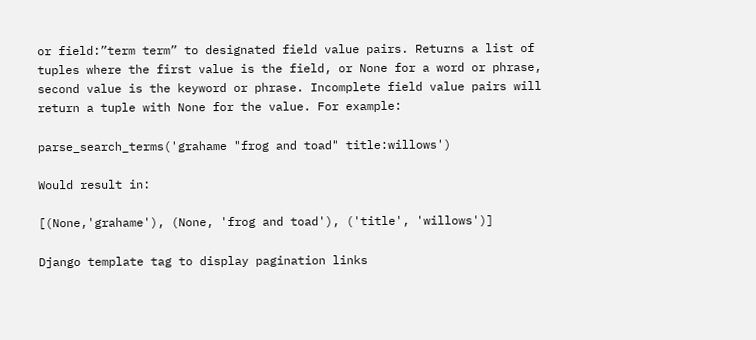or field:”term term” to designated field value pairs. Returns a list of tuples where the first value is the field, or None for a word or phrase, second value is the keyword or phrase. Incomplete field value pairs will return a tuple with None for the value. For example:

parse_search_terms('grahame "frog and toad" title:willows')

Would result in:

[(None,'grahame'), (None, 'frog and toad'), ('title', 'willows')]

Django template tag to display pagination links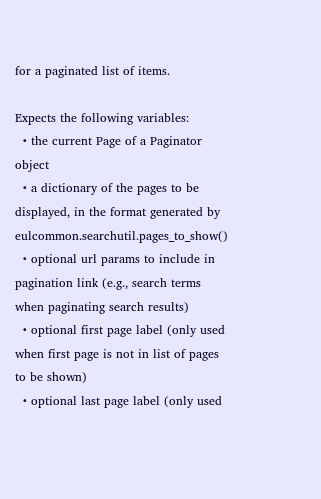for a paginated list of items.

Expects the following variables:
  • the current Page of a Paginator object
  • a dictionary of the pages to be displayed, in the format generated by eulcommon.searchutil.pages_to_show()
  • optional url params to include in pagination link (e.g., search terms when paginating search results)
  • optional first page label (only used when first page is not in list of pages to be shown)
  • optional last page label (only used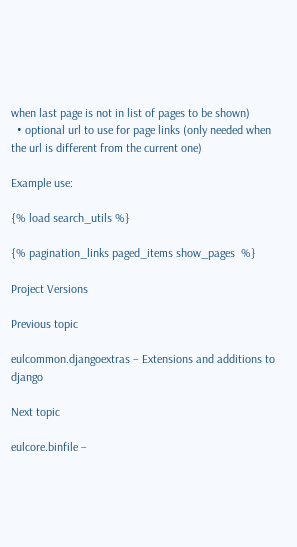when last page is not in list of pages to be shown)
  • optional url to use for page links (only needed when the url is different from the current one)

Example use:

{% load search_utils %}

{% pagination_links paged_items show_pages  %}

Project Versions

Previous topic

eulcommon.djangoextras – Extensions and additions to django

Next topic

eulcore.binfile –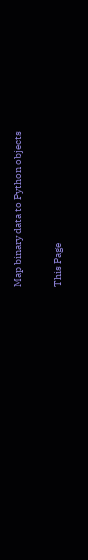Map binary data to Python objects

This Page